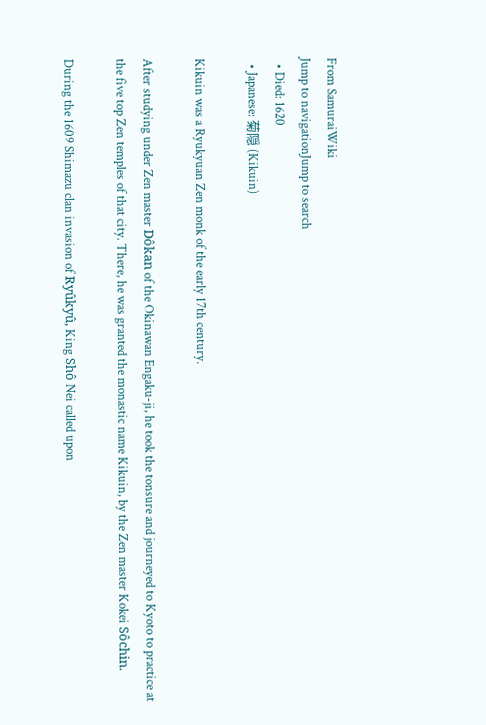From SamuraiWiki
Jump to navigationJump to search
  • Died: 1620
  • Japanese: 菊隠 (Kikuin)

Kikuin was a Ryukyuan Zen monk of the early 17th century.

After studying under Zen master Dôkan of the Okinawan Engaku-ji, he took the tonsure and journeyed to Kyoto to practice at the five top Zen temples of that city. There, he was granted the monastic name Kikuin, by the Zen master Kokei Sôchin.

During the 1609 Shimazu clan invasion of Ryûkyû, King Shô Nei called upon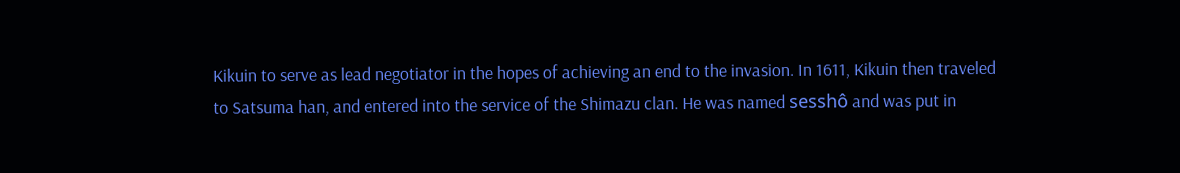Kikuin to serve as lead negotiator in the hopes of achieving an end to the invasion. In 1611, Kikuin then traveled to Satsuma han, and entered into the service of the Shimazu clan. He was named sesshô and was put in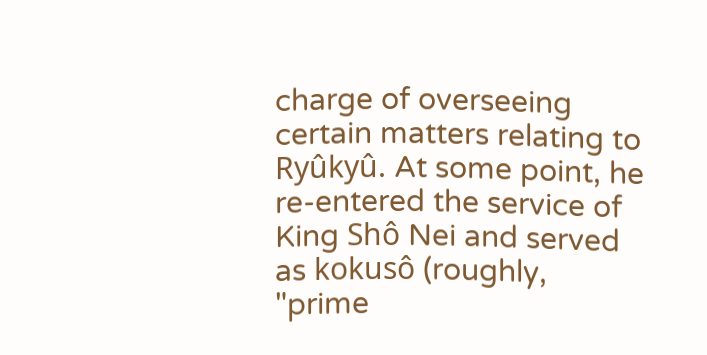charge of overseeing certain matters relating to Ryûkyû. At some point, he re-entered the service of King Shô Nei and served as kokusô (roughly, "prime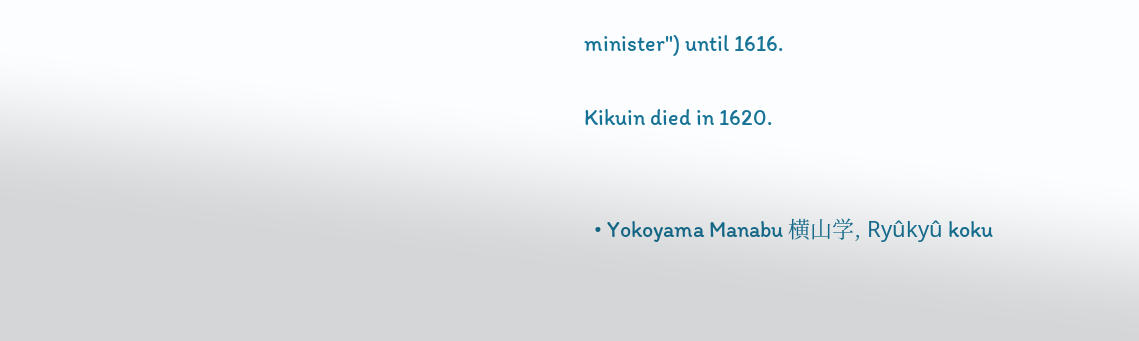minister") until 1616.

Kikuin died in 1620.


  • Yokoyama Manabu 横山学, Ryûkyû koku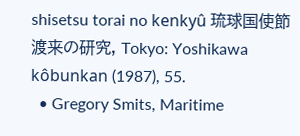shisetsu torai no kenkyû 琉球国使節渡来の研究, Tokyo: Yoshikawa kôbunkan (1987), 55.
  • Gregory Smits, Maritime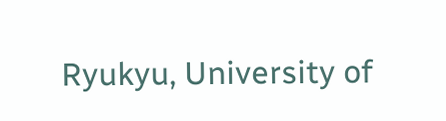Ryukyu, University of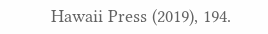Hawaii Press (2019), 194.